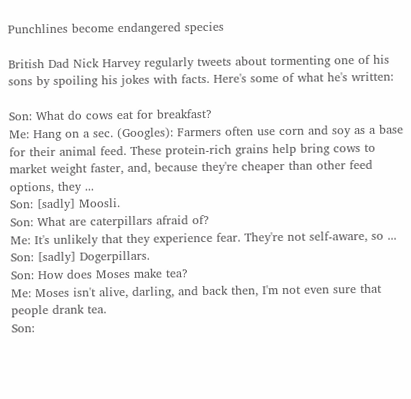Punchlines become endangered species

British Dad Nick Harvey regularly tweets about tormenting one of his sons by spoiling his jokes with facts. Here's some of what he's written:

Son: What do cows eat for breakfast?
Me: Hang on a sec. (Googles): Farmers often use corn and soy as a base for their animal feed. These protein-rich grains help bring cows to market weight faster, and, because they're cheaper than other feed options, they ...
Son: [sadly] Moosli.
Son: What are caterpillars afraid of?
Me: It's unlikely that they experience fear. They're not self-aware, so ...
Son: [sadly] Dogerpillars.
Son: How does Moses make tea?
Me: Moses isn't alive, darling, and back then, I'm not even sure that people drank tea.
Son: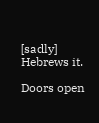[sadly] Hebrews it.

Doors open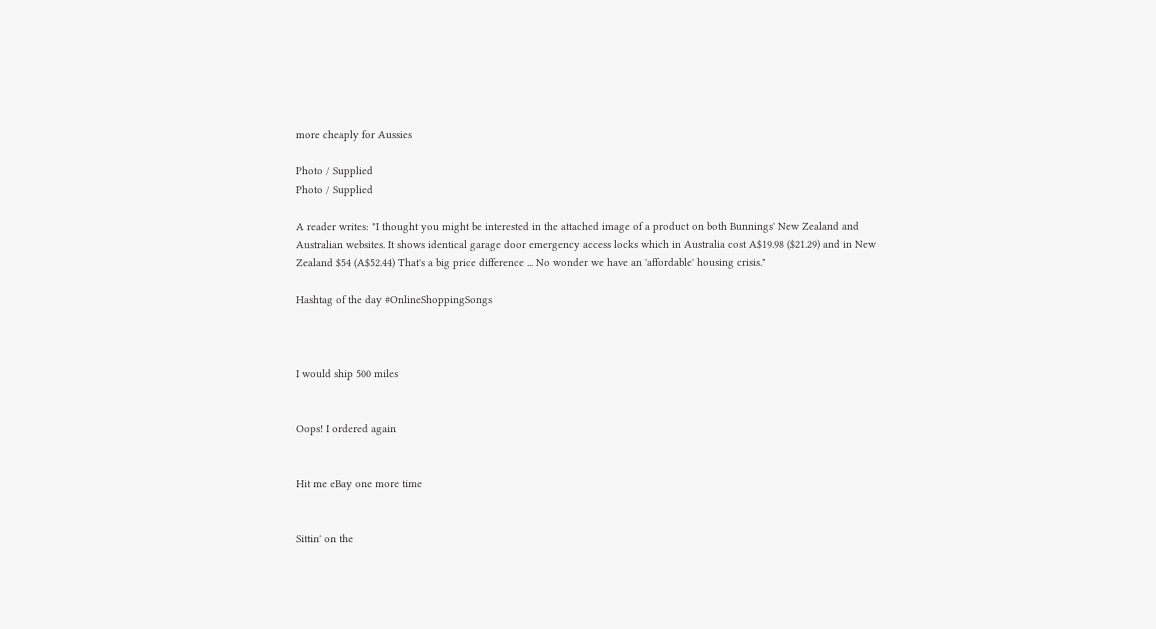more cheaply for Aussies

Photo / Supplied
Photo / Supplied

A reader writes: "I thought you might be interested in the attached image of a product on both Bunnings' New Zealand and Australian websites. It shows identical garage door emergency access locks which in Australia cost A$19.98 ($21.29) and in New Zealand $54 (A$52.44) That's a big price difference ... No wonder we have an 'affordable' housing crisis."

Hashtag of the day #OnlineShoppingSongs



I would ship 500 miles


Oops! I ordered again


Hit me eBay one more time


Sittin' on the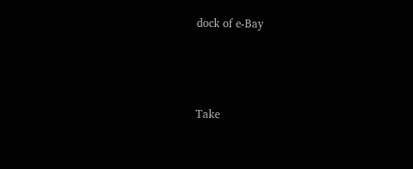dock of e-Bay



Take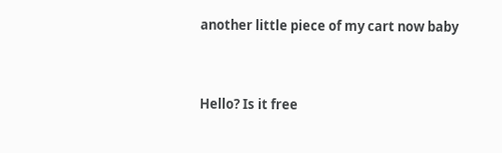another little piece of my cart now baby


Hello? Is it free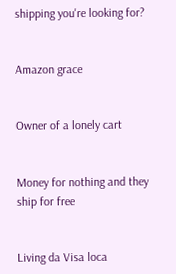shipping you're looking for?


Amazon grace


Owner of a lonely cart


Money for nothing and they ship for free


Living da Visa loca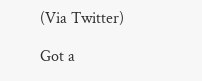(Via Twitter)

Got a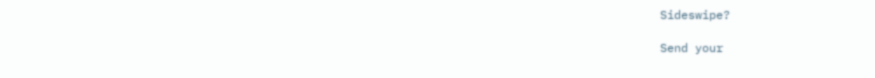Sideswipe?

Send your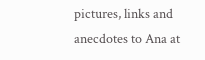pictures, links and anecdotes to Ana at